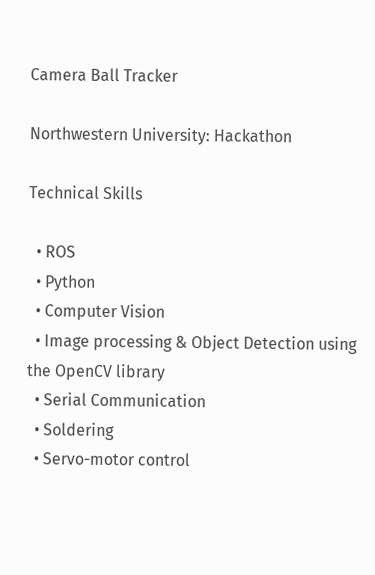Camera Ball Tracker

Northwestern University: Hackathon

Technical Skills

  • ROS
  • Python
  • Computer Vision
  • Image processing & Object Detection using the OpenCV library
  • Serial Communication
  • Soldering
  • Servo-motor control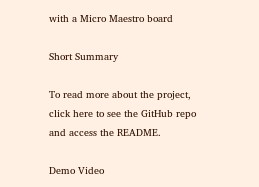with a Micro Maestro board

Short Summary

To read more about the project, click here to see the GitHub repo and access the README.

Demo Video